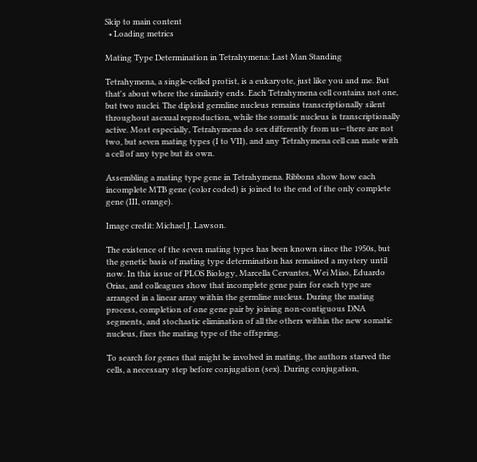Skip to main content
  • Loading metrics

Mating Type Determination in Tetrahymena: Last Man Standing

Tetrahymena, a single-celled protist, is a eukaryote, just like you and me. But that's about where the similarity ends. Each Tetrahymena cell contains not one, but two nuclei. The diploid germline nucleus remains transcriptionally silent throughout asexual reproduction, while the somatic nucleus is transcriptionally active. Most especially, Tetrahymena do sex differently from us—there are not two, but seven mating types (I to VII), and any Tetrahymena cell can mate with a cell of any type but its own.

Assembling a mating type gene in Tetrahymena. Ribbons show how each incomplete MTB gene (color coded) is joined to the end of the only complete gene (III, orange).

Image credit: Michael J. Lawson.

The existence of the seven mating types has been known since the 1950s, but the genetic basis of mating type determination has remained a mystery until now. In this issue of PLOS Biology, Marcella Cervantes, Wei Miao, Eduardo Orias, and colleagues show that incomplete gene pairs for each type are arranged in a linear array within the germline nucleus. During the mating process, completion of one gene pair by joining non-contiguous DNA segments, and stochastic elimination of all the others within the new somatic nucleus, fixes the mating type of the offspring.

To search for genes that might be involved in mating, the authors starved the cells, a necessary step before conjugation (sex). During conjugation,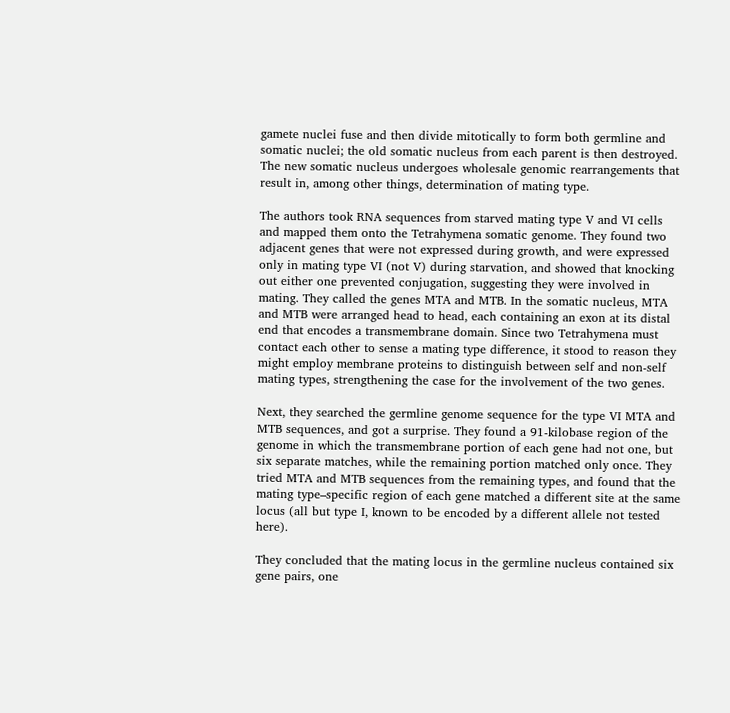gamete nuclei fuse and then divide mitotically to form both germline and somatic nuclei; the old somatic nucleus from each parent is then destroyed. The new somatic nucleus undergoes wholesale genomic rearrangements that result in, among other things, determination of mating type.

The authors took RNA sequences from starved mating type V and VI cells and mapped them onto the Tetrahymena somatic genome. They found two adjacent genes that were not expressed during growth, and were expressed only in mating type VI (not V) during starvation, and showed that knocking out either one prevented conjugation, suggesting they were involved in mating. They called the genes MTA and MTB. In the somatic nucleus, MTA and MTB were arranged head to head, each containing an exon at its distal end that encodes a transmembrane domain. Since two Tetrahymena must contact each other to sense a mating type difference, it stood to reason they might employ membrane proteins to distinguish between self and non-self mating types, strengthening the case for the involvement of the two genes.

Next, they searched the germline genome sequence for the type VI MTA and MTB sequences, and got a surprise. They found a 91-kilobase region of the genome in which the transmembrane portion of each gene had not one, but six separate matches, while the remaining portion matched only once. They tried MTA and MTB sequences from the remaining types, and found that the mating type–specific region of each gene matched a different site at the same locus (all but type I, known to be encoded by a different allele not tested here).

They concluded that the mating locus in the germline nucleus contained six gene pairs, one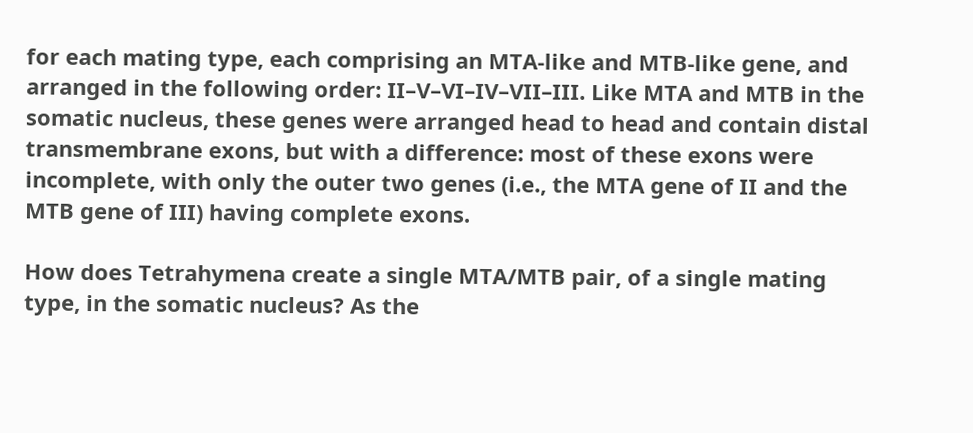for each mating type, each comprising an MTA-like and MTB-like gene, and arranged in the following order: II–V–VI–IV–VII–III. Like MTA and MTB in the somatic nucleus, these genes were arranged head to head and contain distal transmembrane exons, but with a difference: most of these exons were incomplete, with only the outer two genes (i.e., the MTA gene of II and the MTB gene of III) having complete exons.

How does Tetrahymena create a single MTA/MTB pair, of a single mating type, in the somatic nucleus? As the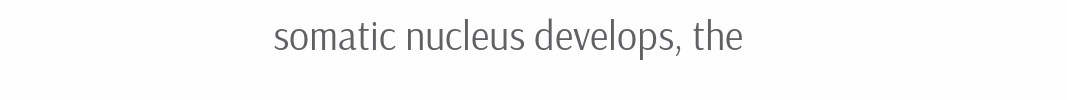somatic nucleus develops, the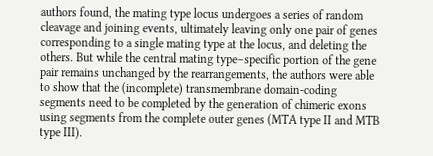authors found, the mating type locus undergoes a series of random cleavage and joining events, ultimately leaving only one pair of genes corresponding to a single mating type at the locus, and deleting the others. But while the central mating type–specific portion of the gene pair remains unchanged by the rearrangements, the authors were able to show that the (incomplete) transmembrane domain-coding segments need to be completed by the generation of chimeric exons using segments from the complete outer genes (MTA type II and MTB type III).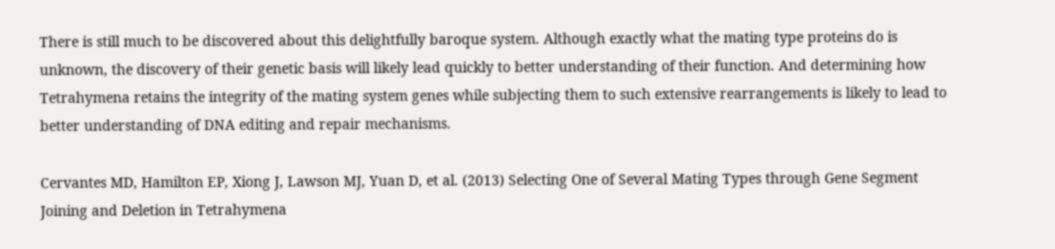There is still much to be discovered about this delightfully baroque system. Although exactly what the mating type proteins do is unknown, the discovery of their genetic basis will likely lead quickly to better understanding of their function. And determining how Tetrahymena retains the integrity of the mating system genes while subjecting them to such extensive rearrangements is likely to lead to better understanding of DNA editing and repair mechanisms.

Cervantes MD, Hamilton EP, Xiong J, Lawson MJ, Yuan D, et al. (2013) Selecting One of Several Mating Types through Gene Segment Joining and Deletion in Tetrahymena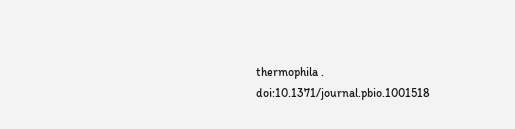thermophila . doi:10.1371/journal.pbio.1001518